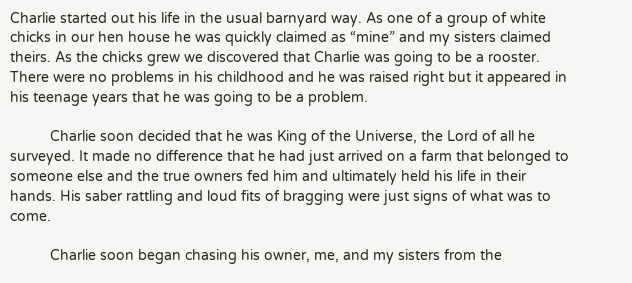Charlie started out his life in the usual barnyard way. As one of a group of white chicks in our hen house he was quickly claimed as “mine” and my sisters claimed theirs. As the chicks grew we discovered that Charlie was going to be a rooster. There were no problems in his childhood and he was raised right but it appeared in his teenage years that he was going to be a problem.

          Charlie soon decided that he was King of the Universe, the Lord of all he surveyed. It made no difference that he had just arrived on a farm that belonged to someone else and the true owners fed him and ultimately held his life in their hands. His saber rattling and loud fits of bragging were just signs of what was to come.

          Charlie soon began chasing his owner, me, and my sisters from the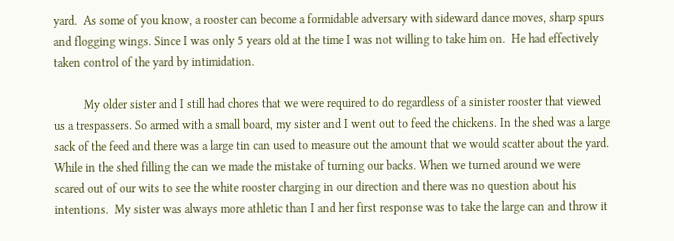yard.  As some of you know, a rooster can become a formidable adversary with sideward dance moves, sharp spurs and flogging wings. Since I was only 5 years old at the time I was not willing to take him on.  He had effectively taken control of the yard by intimidation.

          My older sister and I still had chores that we were required to do regardless of a sinister rooster that viewed us a trespassers. So armed with a small board, my sister and I went out to feed the chickens. In the shed was a large sack of the feed and there was a large tin can used to measure out the amount that we would scatter about the yard. While in the shed filling the can we made the mistake of turning our backs. When we turned around we were scared out of our wits to see the white rooster charging in our direction and there was no question about his intentions.  My sister was always more athletic than I and her first response was to take the large can and throw it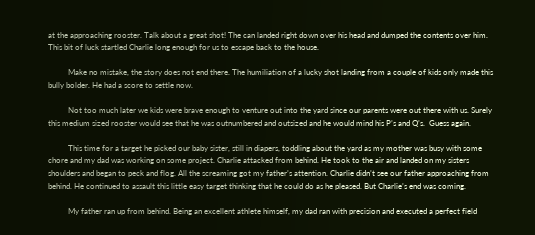at the approaching rooster. Talk about a great shot! The can landed right down over his head and dumped the contents over him. This bit of luck startled Charlie long enough for us to escape back to the house.

          Make no mistake, the story does not end there. The humiliation of a lucky shot landing from a couple of kids only made this bully bolder. He had a score to settle now.

          Not too much later we kids were brave enough to venture out into the yard since our parents were out there with us. Surely this medium sized rooster would see that he was outnumbered and outsized and he would mind his P’s and Q’s.  Guess again.

          This time for a target he picked our baby sister, still in diapers, toddling about the yard as my mother was busy with some chore and my dad was working on some project. Charlie attacked from behind. He took to the air and landed on my sisters shoulders and began to peck and flog. All the screaming got my father’s attention. Charlie didn’t see our father approaching from behind. He continued to assault this little easy target thinking that he could do as he pleased. But Charlie’s end was coming.

          My father ran up from behind. Being an excellent athlete himself, my dad ran with precision and executed a perfect field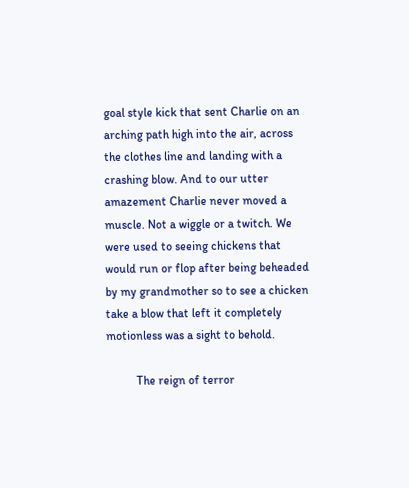goal style kick that sent Charlie on an arching path high into the air, across the clothes line and landing with a crashing blow. And to our utter amazement Charlie never moved a muscle. Not a wiggle or a twitch. We were used to seeing chickens that would run or flop after being beheaded by my grandmother so to see a chicken take a blow that left it completely motionless was a sight to behold.

          The reign of terror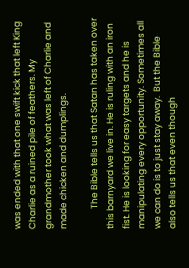was ended with that one swift kick that left King Charlie as a ruined pile of feathers. My grandmother took what was left of Charlie and made chicken and dumplings.

          The Bible tells us that Satan has taken over this barnyard we live in. He is ruling with an iron fist. He is looking for easy targets and he is manipulating every opportunity. Sometimes all we can do is to just stay away.  But the Bible also tells us that even though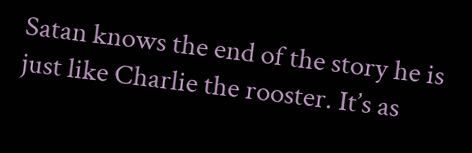Satan knows the end of the story he is just like Charlie the rooster. It’s as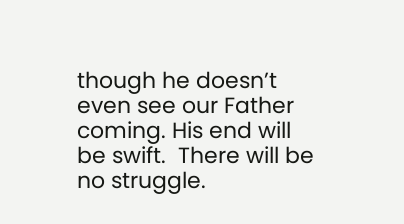though he doesn’t even see our Father coming. His end will be swift.  There will be no struggle.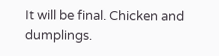It will be final. Chicken and dumplings.